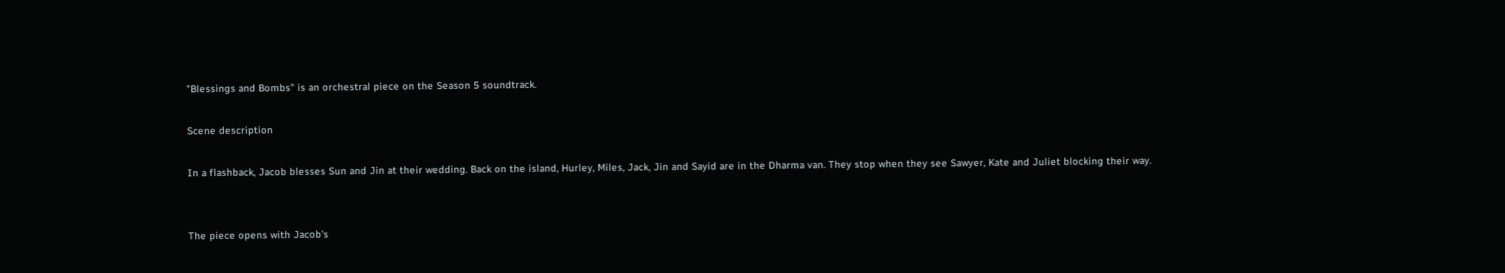"Blessings and Bombs" is an orchestral piece on the Season 5 soundtrack.

Scene description

In a flashback, Jacob blesses Sun and Jin at their wedding. Back on the island, Hurley, Miles, Jack, Jin and Sayid are in the Dharma van. They stop when they see Sawyer, Kate and Juliet blocking their way.


The piece opens with Jacob's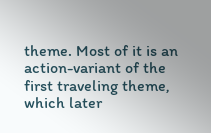theme. Most of it is an action-variant of the first traveling theme, which later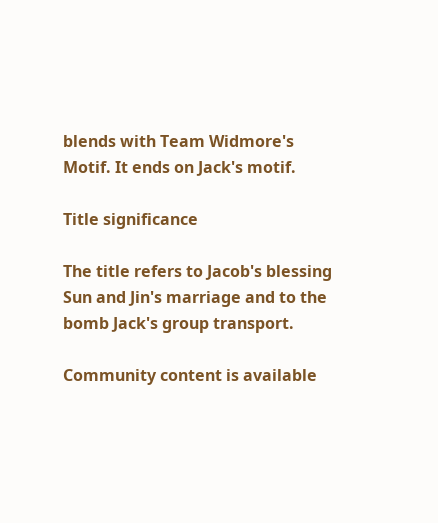blends with Team Widmore's Motif. It ends on Jack's motif.

Title significance

The title refers to Jacob's blessing Sun and Jin's marriage and to the bomb Jack's group transport.

Community content is available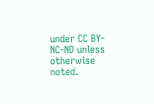under CC BY-NC-ND unless otherwise noted.